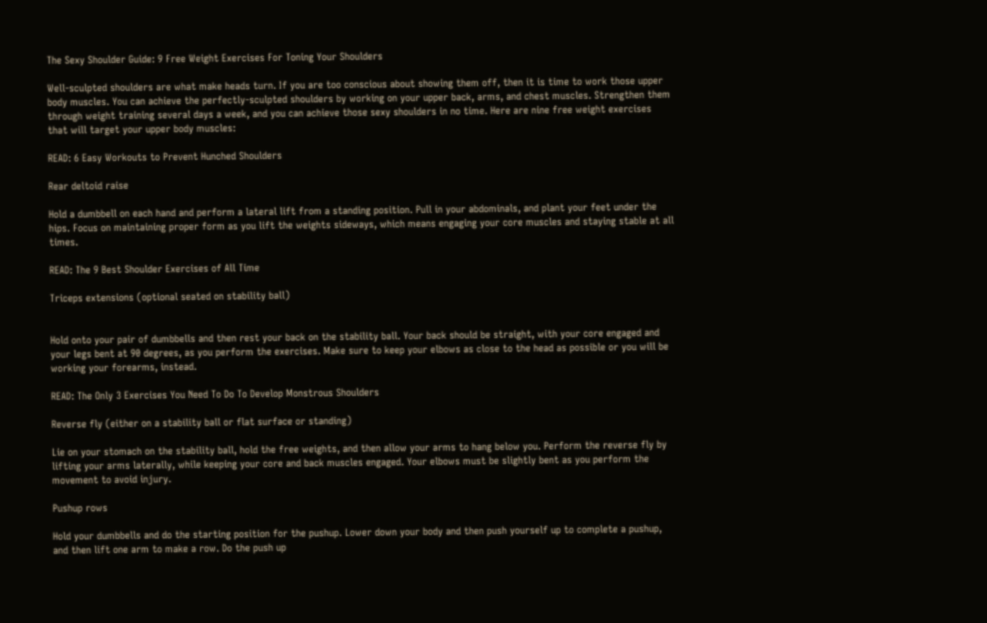The Sexy Shoulder Guide: 9 Free Weight Exercises For Toning Your Shoulders

Well-sculpted shoulders are what make heads turn. If you are too conscious about showing them off, then it is time to work those upper body muscles. You can achieve the perfectly-sculpted shoulders by working on your upper back, arms, and chest muscles. Strengthen them through weight training several days a week, and you can achieve those sexy shoulders in no time. Here are nine free weight exercises that will target your upper body muscles:

READ: 6 Easy Workouts to Prevent Hunched Shoulders

Rear deltoid raise

Hold a dumbbell on each hand and perform a lateral lift from a standing position. Pull in your abdominals, and plant your feet under the hips. Focus on maintaining proper form as you lift the weights sideways, which means engaging your core muscles and staying stable at all times.

READ: The 9 Best Shoulder Exercises of All Time

Triceps extensions (optional seated on stability ball)


Hold onto your pair of dumbbells and then rest your back on the stability ball. Your back should be straight, with your core engaged and your legs bent at 90 degrees, as you perform the exercises. Make sure to keep your elbows as close to the head as possible or you will be working your forearms, instead.

READ: The Only 3 Exercises You Need To Do To Develop Monstrous Shoulders

Reverse fly (either on a stability ball or flat surface or standing)

Lie on your stomach on the stability ball, hold the free weights, and then allow your arms to hang below you. Perform the reverse fly by lifting your arms laterally, while keeping your core and back muscles engaged. Your elbows must be slightly bent as you perform the movement to avoid injury.

Pushup rows

Hold your dumbbells and do the starting position for the pushup. Lower down your body and then push yourself up to complete a pushup, and then lift one arm to make a row. Do the push up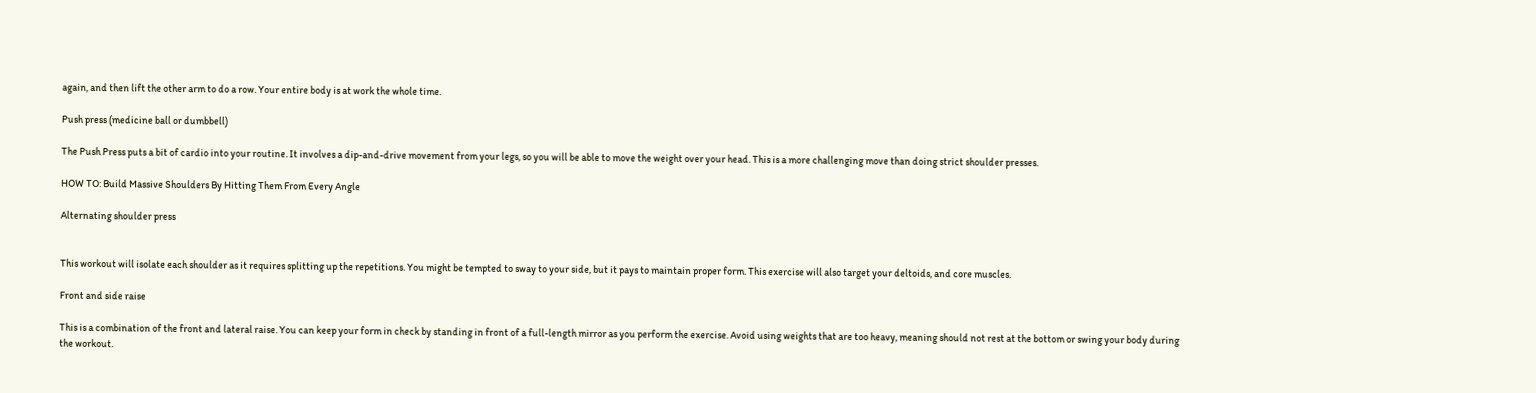again, and then lift the other arm to do a row. Your entire body is at work the whole time.

Push press (medicine ball or dumbbell)

The Push Press puts a bit of cardio into your routine. It involves a dip-and-drive movement from your legs, so you will be able to move the weight over your head. This is a more challenging move than doing strict shoulder presses.

HOW TO: Build Massive Shoulders By Hitting Them From Every Angle

Alternating shoulder press


This workout will isolate each shoulder as it requires splitting up the repetitions. You might be tempted to sway to your side, but it pays to maintain proper form. This exercise will also target your deltoids, and core muscles.

Front and side raise

This is a combination of the front and lateral raise. You can keep your form in check by standing in front of a full-length mirror as you perform the exercise. Avoid using weights that are too heavy, meaning should not rest at the bottom or swing your body during the workout.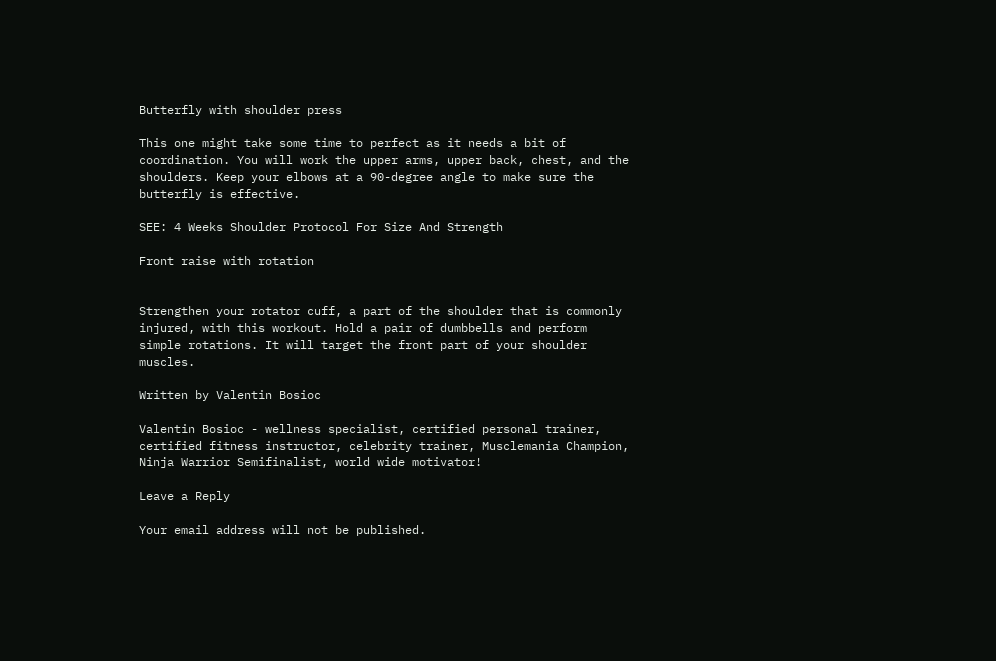Butterfly with shoulder press

This one might take some time to perfect as it needs a bit of coordination. You will work the upper arms, upper back, chest, and the shoulders. Keep your elbows at a 90-degree angle to make sure the butterfly is effective.

SEE: 4 Weeks Shoulder Protocol For Size And Strength

Front raise with rotation


Strengthen your rotator cuff, a part of the shoulder that is commonly injured, with this workout. Hold a pair of dumbbells and perform simple rotations. It will target the front part of your shoulder muscles.

Written by Valentin Bosioc

Valentin Bosioc - wellness specialist, certified personal trainer, certified fitness instructor, celebrity trainer, Musclemania Champion, Ninja Warrior Semifinalist, world wide motivator!

Leave a Reply

Your email address will not be published.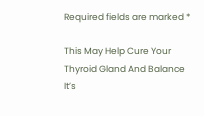Required fields are marked *

This May Help Cure Your Thyroid Gland And Balance It’s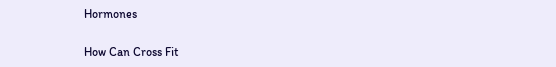Hormones

How Can Cross Fit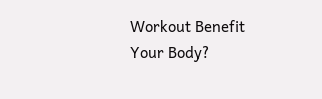Workout Benefit Your Body?